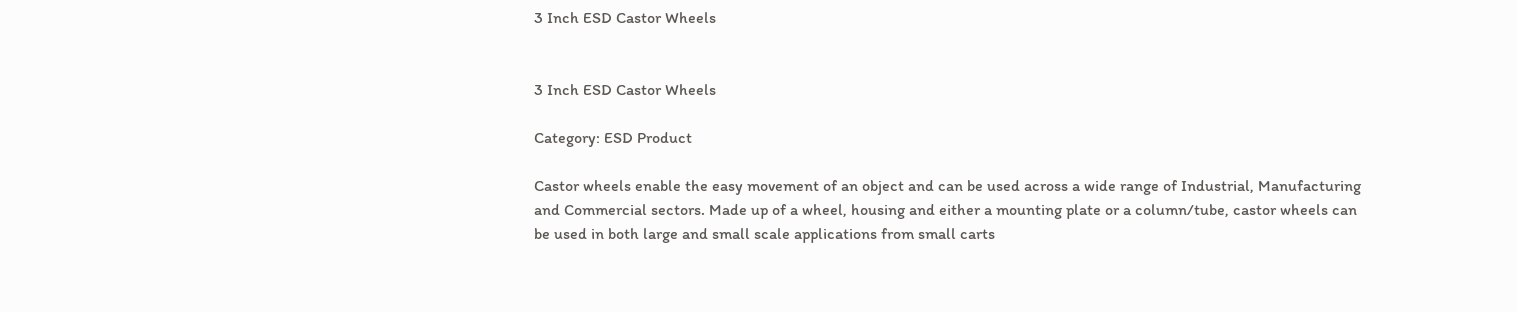3 Inch ESD Castor Wheels


3 Inch ESD Castor Wheels

Category: ESD Product

Castor wheels enable the easy movement of an object and can be used across a wide range of Industrial, Manufacturing and Commercial sectors. Made up of a wheel, housing and either a mounting plate or a column/tube, castor wheels can be used in both large and small scale applications from small carts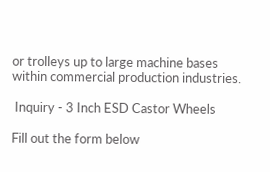or trolleys up to large machine bases within commercial production industries.

 Inquiry - 3 Inch ESD Castor Wheels

Fill out the form below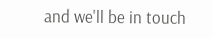and we'll be in touch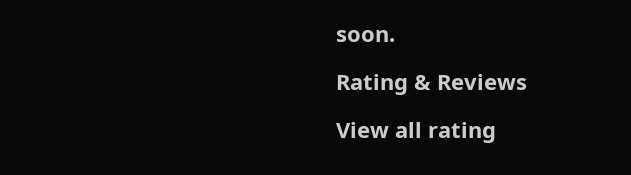soon.

Rating & Reviews

View all rating